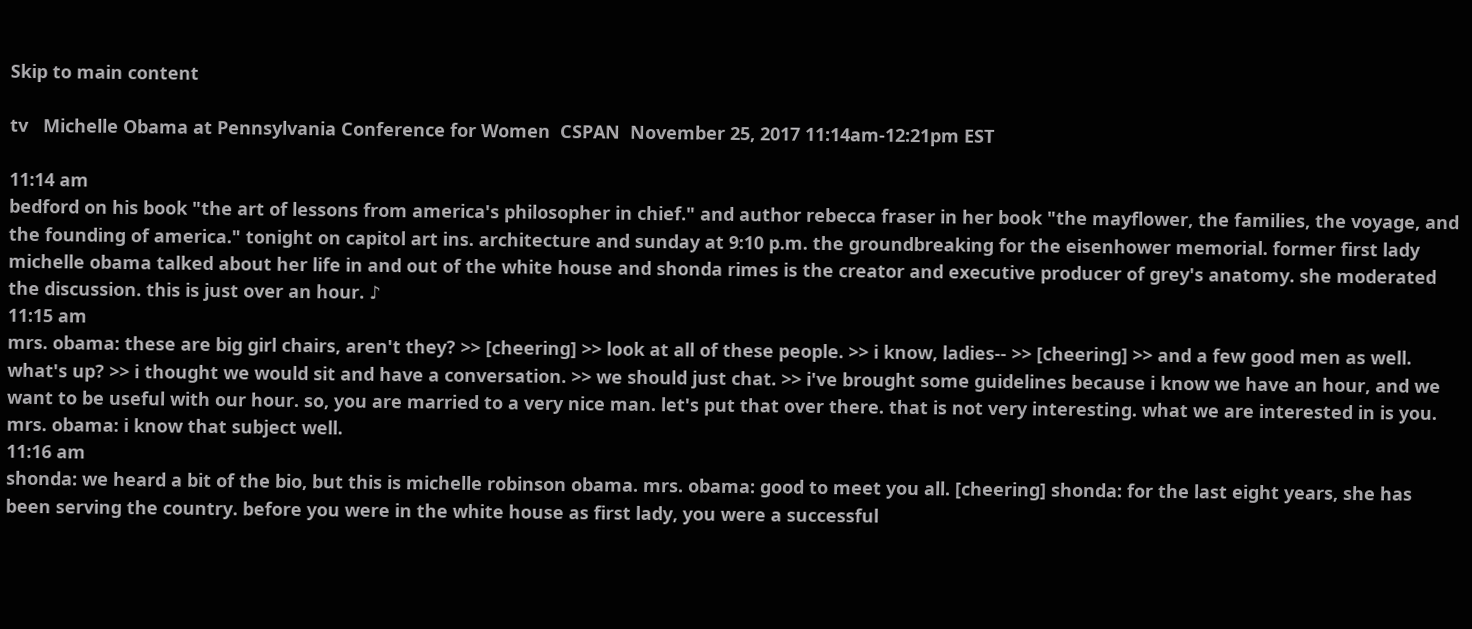Skip to main content

tv   Michelle Obama at Pennsylvania Conference for Women  CSPAN  November 25, 2017 11:14am-12:21pm EST

11:14 am
bedford on his book "the art of lessons from america's philosopher in chief." and author rebecca fraser in her book "the mayflower, the families, the voyage, and the founding of america." tonight on capitol art ins. architecture and sunday at 9:10 p.m. the groundbreaking for the eisenhower memorial. former first lady michelle obama talked about her life in and out of the white house and shonda rimes is the creator and executive producer of grey's anatomy. she moderated the discussion. this is just over an hour. ♪
11:15 am
mrs. obama: these are big girl chairs, aren't they? >> [cheering] >> look at all of these people. >> i know, ladies-- >> [cheering] >> and a few good men as well. what's up? >> i thought we would sit and have a conversation. >> we should just chat. >> i've brought some guidelines because i know we have an hour, and we want to be useful with our hour. so, you are married to a very nice man. let's put that over there. that is not very interesting. what we are interested in is you. mrs. obama: i know that subject well.
11:16 am
shonda: we heard a bit of the bio, but this is michelle robinson obama. mrs. obama: good to meet you all. [cheering] shonda: for the last eight years, she has been serving the country. before you were in the white house as first lady, you were a successful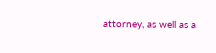attorney, as well as a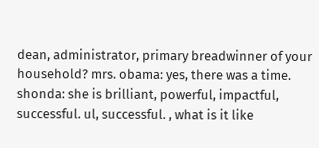dean, administrator, primary breadwinner of your household? mrs. obama: yes, there was a time. shonda: she is brilliant, powerful, impactful, successful. ul, successful. , what is it like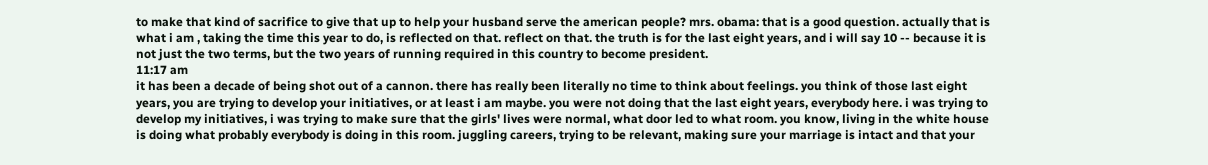to make that kind of sacrifice to give that up to help your husband serve the american people? mrs. obama: that is a good question. actually that is what i am , taking the time this year to do, is reflected on that. reflect on that. the truth is for the last eight years, and i will say 10 -- because it is not just the two terms, but the two years of running required in this country to become president.
11:17 am
it has been a decade of being shot out of a cannon. there has really been literally no time to think about feelings. you think of those last eight years, you are trying to develop your initiatives, or at least i am maybe. you were not doing that the last eight years, everybody here. i was trying to develop my initiatives, i was trying to make sure that the girls' lives were normal, what door led to what room. you know, living in the white house is doing what probably everybody is doing in this room. juggling careers, trying to be relevant, making sure your marriage is intact and that your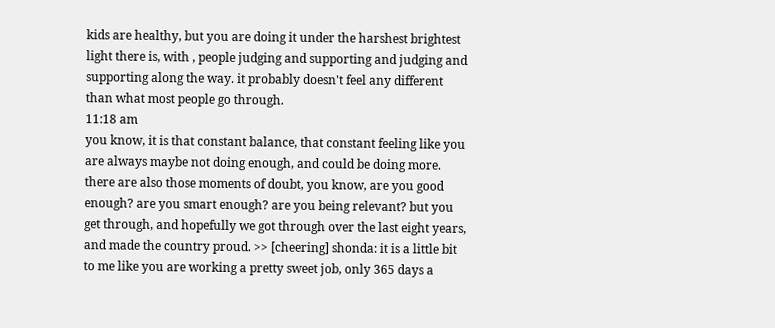kids are healthy, but you are doing it under the harshest brightest light there is, with , people judging and supporting and judging and supporting along the way. it probably doesn't feel any different than what most people go through.
11:18 am
you know, it is that constant balance, that constant feeling like you are always maybe not doing enough, and could be doing more. there are also those moments of doubt, you know, are you good enough? are you smart enough? are you being relevant? but you get through, and hopefully we got through over the last eight years, and made the country proud. >> [cheering] shonda: it is a little bit to me like you are working a pretty sweet job, only 365 days a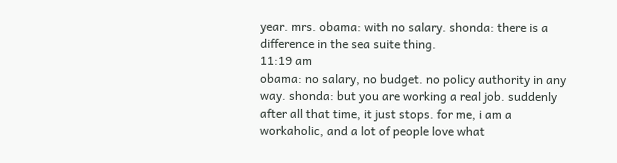year. mrs. obama: with no salary. shonda: there is a difference in the sea suite thing.
11:19 am
obama: no salary, no budget. no policy authority in any way. shonda: but you are working a real job. suddenly after all that time, it just stops. for me, i am a workaholic, and a lot of people love what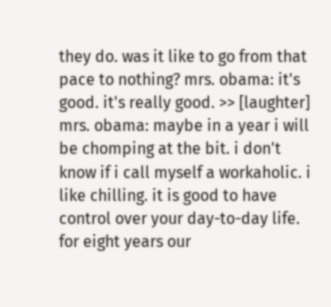they do. was it like to go from that pace to nothing? mrs. obama: it's good. it's really good. >> [laughter] mrs. obama: maybe in a year i will be chomping at the bit. i don't know if i call myself a workaholic. i like chilling. it is good to have control over your day-to-day life. for eight years our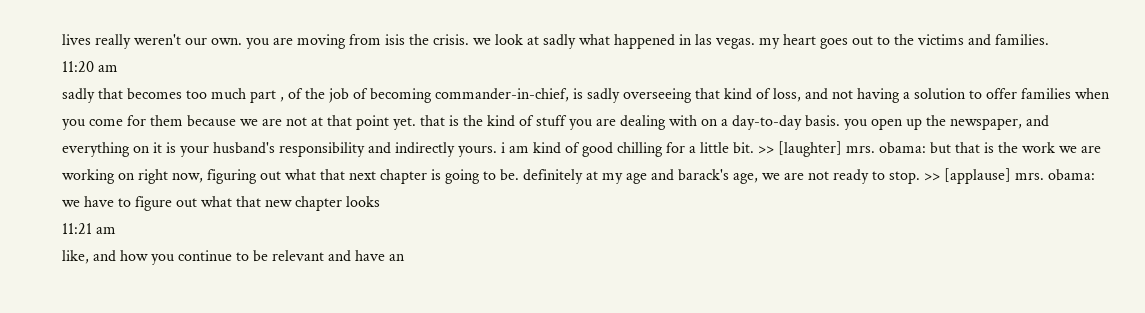lives really weren't our own. you are moving from isis the crisis. we look at sadly what happened in las vegas. my heart goes out to the victims and families.
11:20 am
sadly that becomes too much part , of the job of becoming commander-in-chief, is sadly overseeing that kind of loss, and not having a solution to offer families when you come for them because we are not at that point yet. that is the kind of stuff you are dealing with on a day-to-day basis. you open up the newspaper, and everything on it is your husband's responsibility and indirectly yours. i am kind of good chilling for a little bit. >> [laughter] mrs. obama: but that is the work we are working on right now, figuring out what that next chapter is going to be. definitely at my age and barack's age, we are not ready to stop. >> [applause] mrs. obama: we have to figure out what that new chapter looks
11:21 am
like, and how you continue to be relevant and have an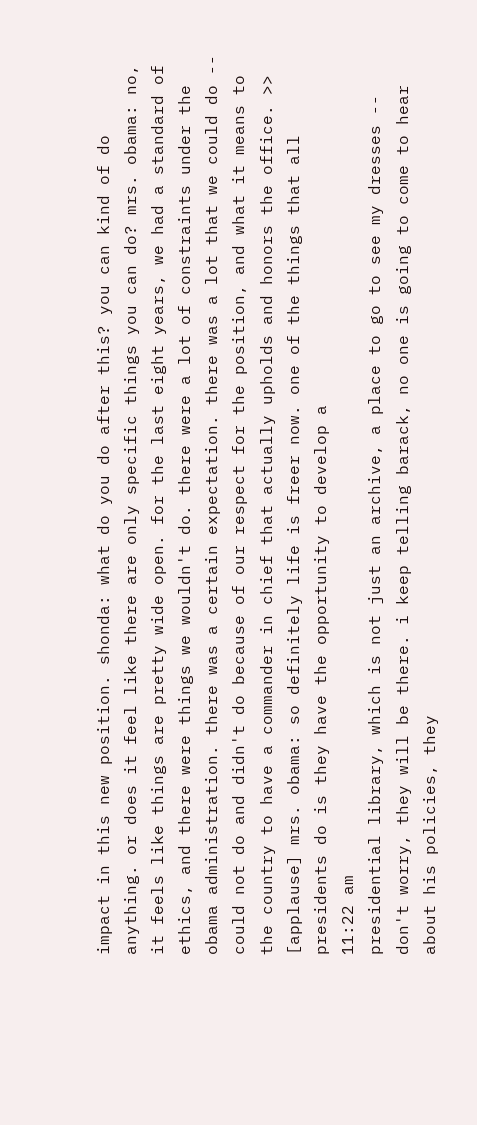impact in this new position. shonda: what do you do after this? you can kind of do anything. or does it feel like there are only specific things you can do? mrs. obama: no, it feels like things are pretty wide open. for the last eight years, we had a standard of ethics, and there were things we wouldn't do. there were a lot of constraints under the obama administration. there was a certain expectation. there was a lot that we could do -- could not do and didn't do because of our respect for the position, and what it means to the country to have a commander in chief that actually upholds and honors the office. >> [applause] mrs. obama: so definitely life is freer now. one of the things that all presidents do is they have the opportunity to develop a
11:22 am
presidential library, which is not just an archive, a place to go to see my dresses -- don't worry, they will be there. i keep telling barack, no one is going to come to hear about his policies, they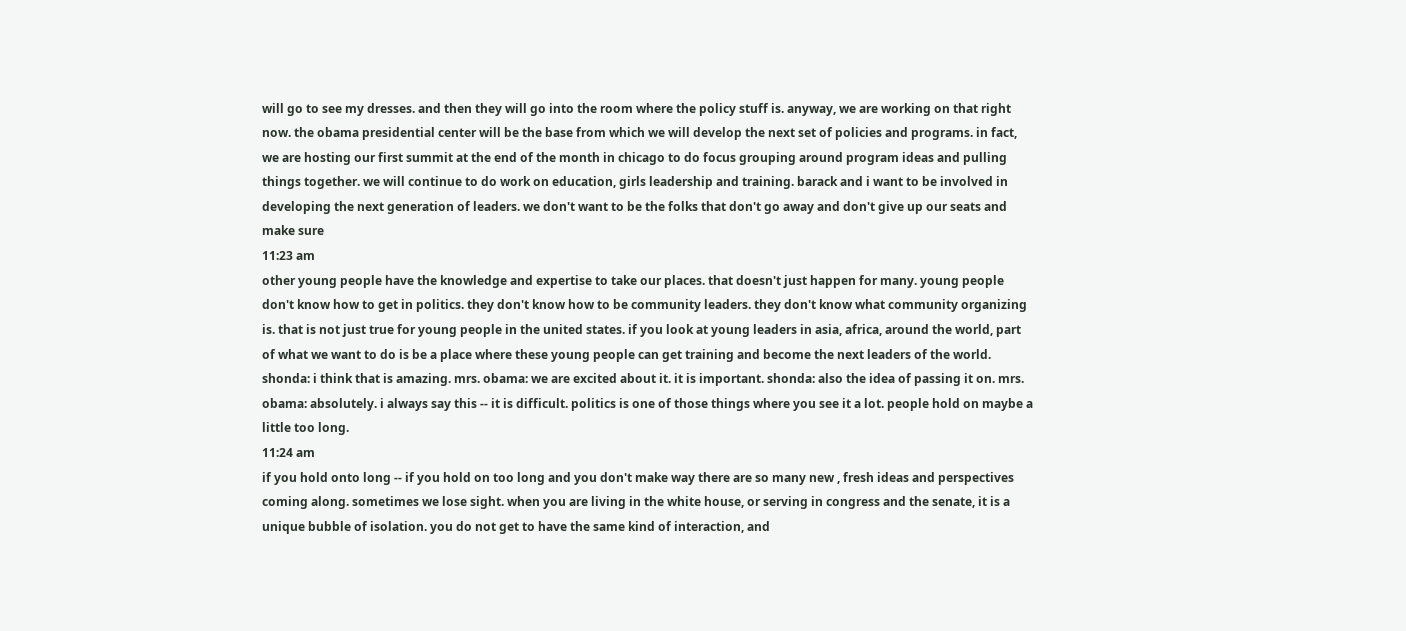will go to see my dresses. and then they will go into the room where the policy stuff is. anyway, we are working on that right now. the obama presidential center will be the base from which we will develop the next set of policies and programs. in fact, we are hosting our first summit at the end of the month in chicago to do focus grouping around program ideas and pulling things together. we will continue to do work on education, girls leadership and training. barack and i want to be involved in developing the next generation of leaders. we don't want to be the folks that don't go away and don't give up our seats and make sure
11:23 am
other young people have the knowledge and expertise to take our places. that doesn't just happen for many. young people don't know how to get in politics. they don't know how to be community leaders. they don't know what community organizing is. that is not just true for young people in the united states. if you look at young leaders in asia, africa, around the world, part of what we want to do is be a place where these young people can get training and become the next leaders of the world. shonda: i think that is amazing. mrs. obama: we are excited about it. it is important. shonda: also the idea of passing it on. mrs. obama: absolutely. i always say this -- it is difficult. politics is one of those things where you see it a lot. people hold on maybe a little too long.
11:24 am
if you hold onto long -- if you hold on too long and you don't make way there are so many new , fresh ideas and perspectives coming along. sometimes we lose sight. when you are living in the white house, or serving in congress and the senate, it is a unique bubble of isolation. you do not get to have the same kind of interaction, and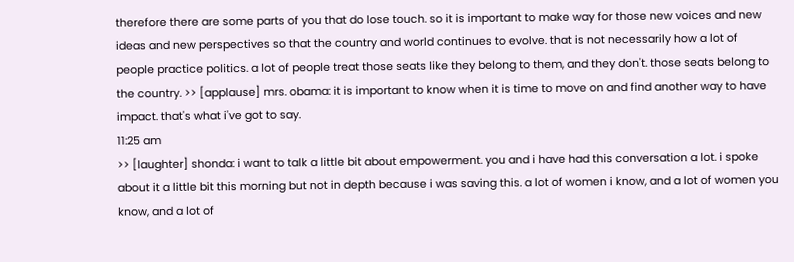therefore there are some parts of you that do lose touch. so it is important to make way for those new voices and new ideas and new perspectives so that the country and world continues to evolve. that is not necessarily how a lot of people practice politics. a lot of people treat those seats like they belong to them, and they don't. those seats belong to the country. >> [applause] mrs. obama: it is important to know when it is time to move on and find another way to have impact. that's what i've got to say.
11:25 am
>> [laughter] shonda: i want to talk a little bit about empowerment. you and i have had this conversation a lot. i spoke about it a little bit this morning but not in depth because i was saving this. a lot of women i know, and a lot of women you know, and a lot of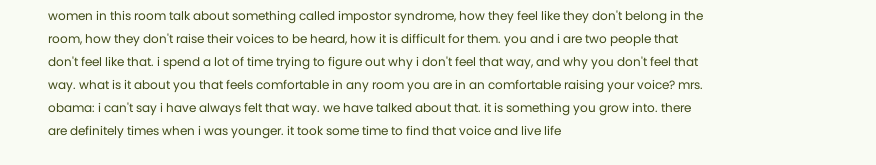women in this room talk about something called impostor syndrome, how they feel like they don't belong in the room, how they don't raise their voices to be heard, how it is difficult for them. you and i are two people that don't feel like that. i spend a lot of time trying to figure out why i don't feel that way, and why you don't feel that way. what is it about you that feels comfortable in any room you are in an comfortable raising your voice? mrs. obama: i can't say i have always felt that way. we have talked about that. it is something you grow into. there are definitely times when i was younger. it took some time to find that voice and live life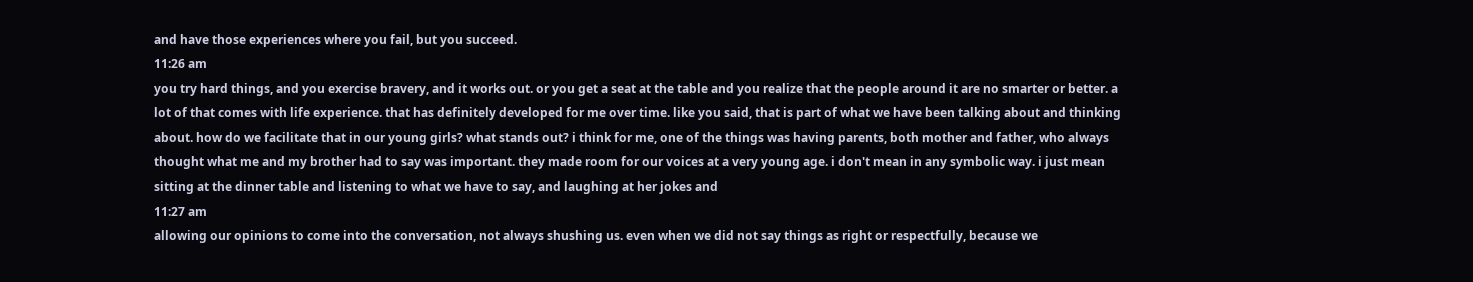and have those experiences where you fail, but you succeed.
11:26 am
you try hard things, and you exercise bravery, and it works out. or you get a seat at the table and you realize that the people around it are no smarter or better. a lot of that comes with life experience. that has definitely developed for me over time. like you said, that is part of what we have been talking about and thinking about. how do we facilitate that in our young girls? what stands out? i think for me, one of the things was having parents, both mother and father, who always thought what me and my brother had to say was important. they made room for our voices at a very young age. i don't mean in any symbolic way. i just mean sitting at the dinner table and listening to what we have to say, and laughing at her jokes and
11:27 am
allowing our opinions to come into the conversation, not always shushing us. even when we did not say things as right or respectfully, because we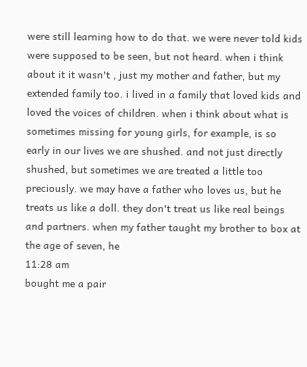were still learning how to do that. we were never told kids were supposed to be seen, but not heard. when i think about it it wasn't , just my mother and father, but my extended family too. i lived in a family that loved kids and loved the voices of children. when i think about what is sometimes missing for young girls, for example, is so early in our lives we are shushed. and not just directly shushed, but sometimes we are treated a little too preciously. we may have a father who loves us, but he treats us like a doll. they don't treat us like real beings and partners. when my father taught my brother to box at the age of seven, he
11:28 am
bought me a pair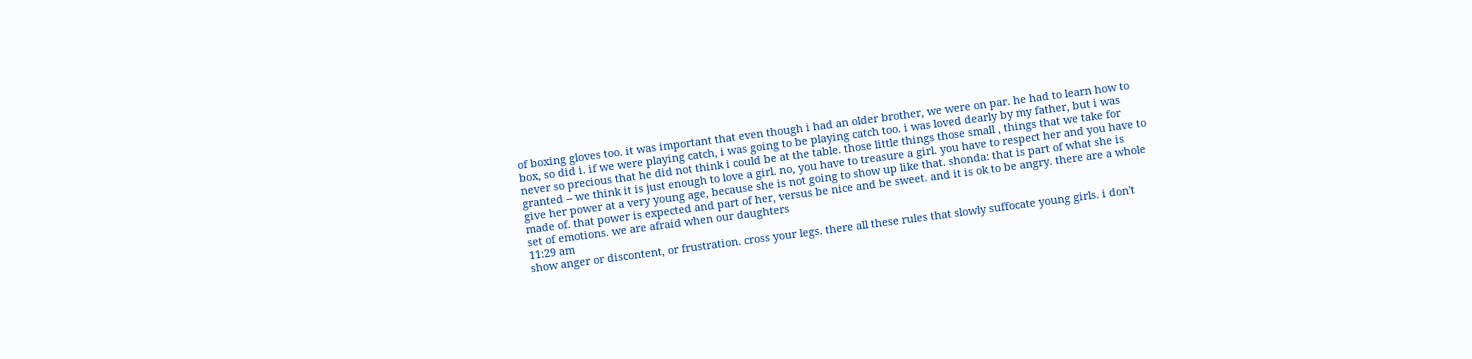of boxing gloves too. it was important that even though i had an older brother, we were on par. he had to learn how to box, so did i. if we were playing catch, i was going to be playing catch too. i was loved dearly by my father, but i was never so precious that he did not think i could be at the table. those little things those small , things that we take for granted -- we think it is just enough to love a girl. no, you have to treasure a girl. you have to respect her and you have to give her power at a very young age, because she is not going to show up like that. shonda: that is part of what she is made of. that power is expected and part of her, versus be nice and be sweet. and it is ok to be angry. there are a whole set of emotions. we are afraid when our daughters
11:29 am
show anger or discontent, or frustration. cross your legs. there all these rules that slowly suffocate young girls. i don't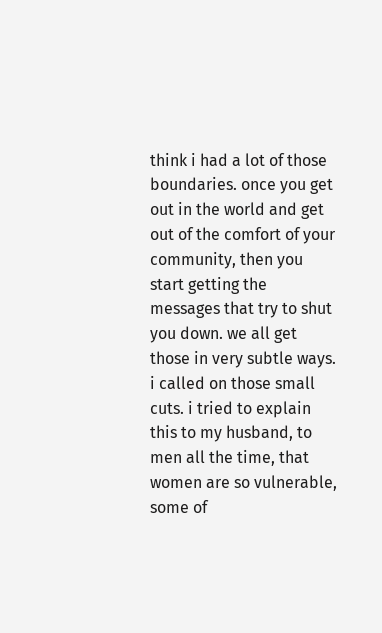think i had a lot of those boundaries. once you get out in the world and get out of the comfort of your community, then you start getting the messages that try to shut you down. we all get those in very subtle ways. i called on those small cuts. i tried to explain this to my husband, to men all the time, that women are so vulnerable, some of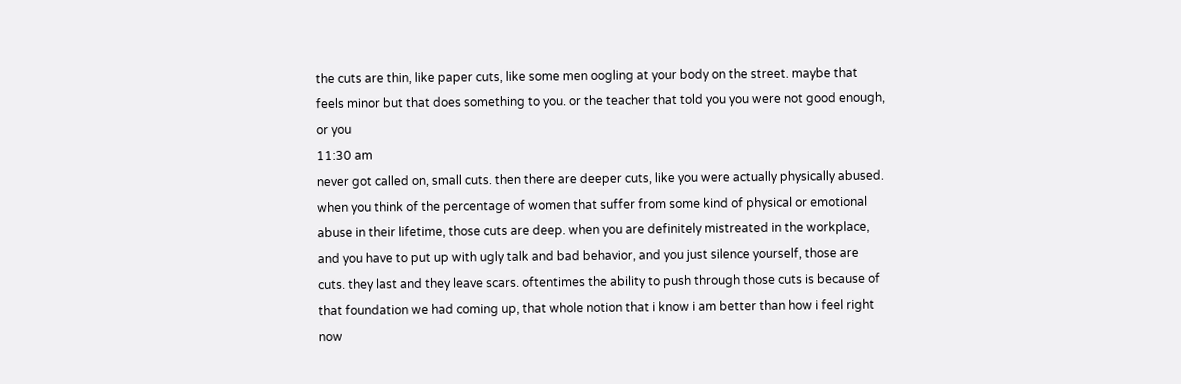the cuts are thin, like paper cuts, like some men oogling at your body on the street. maybe that feels minor but that does something to you. or the teacher that told you you were not good enough, or you
11:30 am
never got called on, small cuts. then there are deeper cuts, like you were actually physically abused. when you think of the percentage of women that suffer from some kind of physical or emotional abuse in their lifetime, those cuts are deep. when you are definitely mistreated in the workplace, and you have to put up with ugly talk and bad behavior, and you just silence yourself, those are cuts. they last and they leave scars. oftentimes the ability to push through those cuts is because of that foundation we had coming up, that whole notion that i know i am better than how i feel right now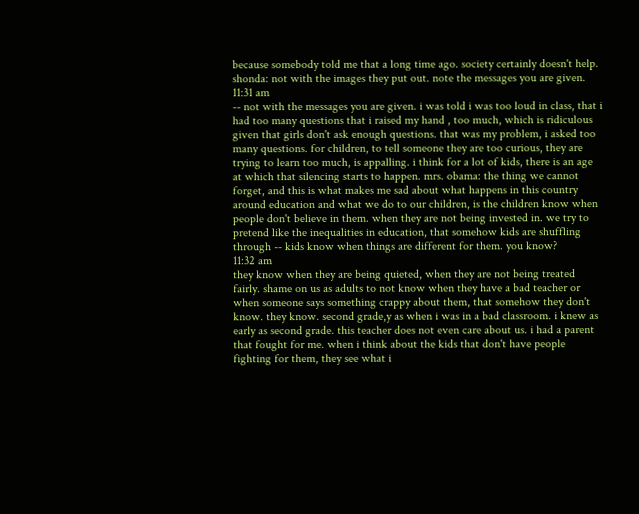because somebody told me that a long time ago. society certainly doesn't help. shonda: not with the images they put out. note the messages you are given.
11:31 am
-- not with the messages you are given. i was told i was too loud in class, that i had too many questions that i raised my hand , too much, which is ridiculous given that girls don't ask enough questions. that was my problem, i asked too many questions. for children, to tell someone they are too curious, they are trying to learn too much, is appalling. i think for a lot of kids, there is an age at which that silencing starts to happen. mrs. obama: the thing we cannot forget, and this is what makes me sad about what happens in this country around education and what we do to our children, is the children know when people don't believe in them. when they are not being invested in. we try to pretend like the inequalities in education, that somehow kids are shuffling through -- kids know when things are different for them. you know?
11:32 am
they know when they are being quieted, when they are not being treated fairly. shame on us as adults to not know when they have a bad teacher or when someone says something crappy about them, that somehow they don't know. they know. second grade,y as when i was in a bad classroom. i knew as early as second grade. this teacher does not even care about us. i had a parent that fought for me. when i think about the kids that don't have people fighting for them, they see what i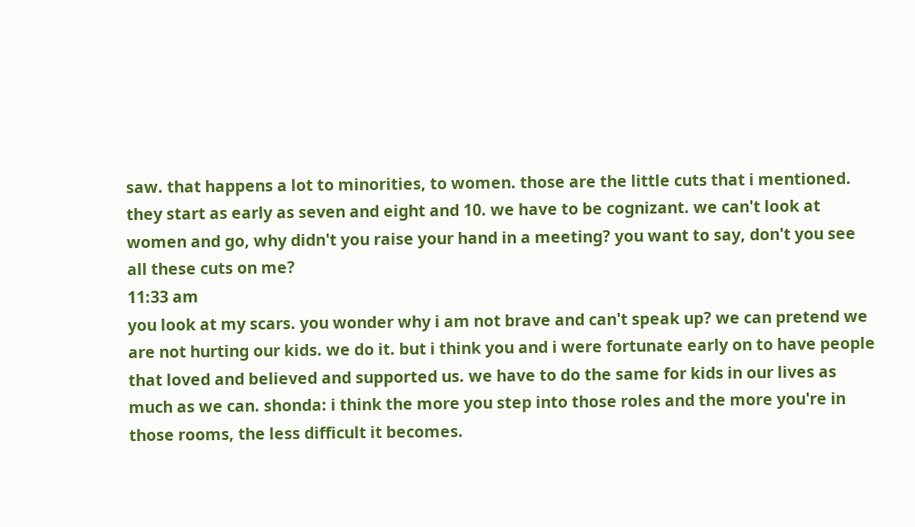saw. that happens a lot to minorities, to women. those are the little cuts that i mentioned. they start as early as seven and eight and 10. we have to be cognizant. we can't look at women and go, why didn't you raise your hand in a meeting? you want to say, don't you see all these cuts on me?
11:33 am
you look at my scars. you wonder why i am not brave and can't speak up? we can pretend we are not hurting our kids. we do it. but i think you and i were fortunate early on to have people that loved and believed and supported us. we have to do the same for kids in our lives as much as we can. shonda: i think the more you step into those roles and the more you're in those rooms, the less difficult it becomes.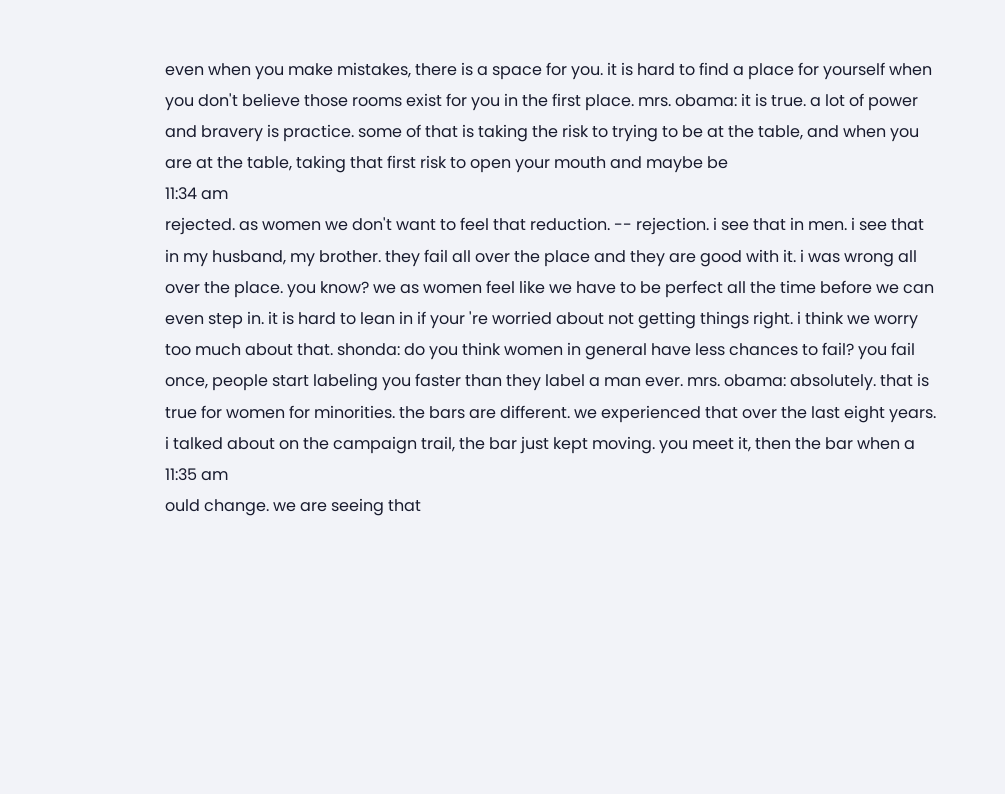even when you make mistakes, there is a space for you. it is hard to find a place for yourself when you don't believe those rooms exist for you in the first place. mrs. obama: it is true. a lot of power and bravery is practice. some of that is taking the risk to trying to be at the table, and when you are at the table, taking that first risk to open your mouth and maybe be
11:34 am
rejected. as women we don't want to feel that reduction. -- rejection. i see that in men. i see that in my husband, my brother. they fail all over the place and they are good with it. i was wrong all over the place. you know? we as women feel like we have to be perfect all the time before we can even step in. it is hard to lean in if your 're worried about not getting things right. i think we worry too much about that. shonda: do you think women in general have less chances to fail? you fail once, people start labeling you faster than they label a man ever. mrs. obama: absolutely. that is true for women for minorities. the bars are different. we experienced that over the last eight years. i talked about on the campaign trail, the bar just kept moving. you meet it, then the bar when a
11:35 am
ould change. we are seeing that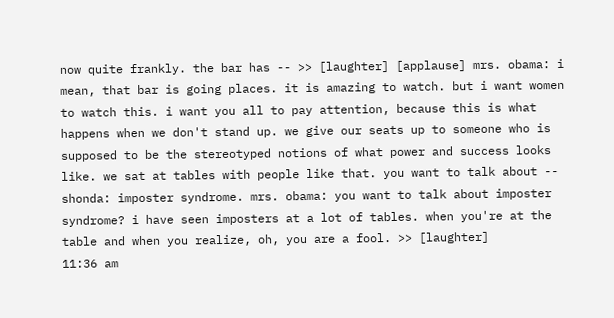now quite frankly. the bar has -- >> [laughter] [applause] mrs. obama: i mean, that bar is going places. it is amazing to watch. but i want women to watch this. i want you all to pay attention, because this is what happens when we don't stand up. we give our seats up to someone who is supposed to be the stereotyped notions of what power and success looks like. we sat at tables with people like that. you want to talk about -- shonda: imposter syndrome. mrs. obama: you want to talk about imposter syndrome? i have seen imposters at a lot of tables. when you're at the table and when you realize, oh, you are a fool. >> [laughter]
11:36 am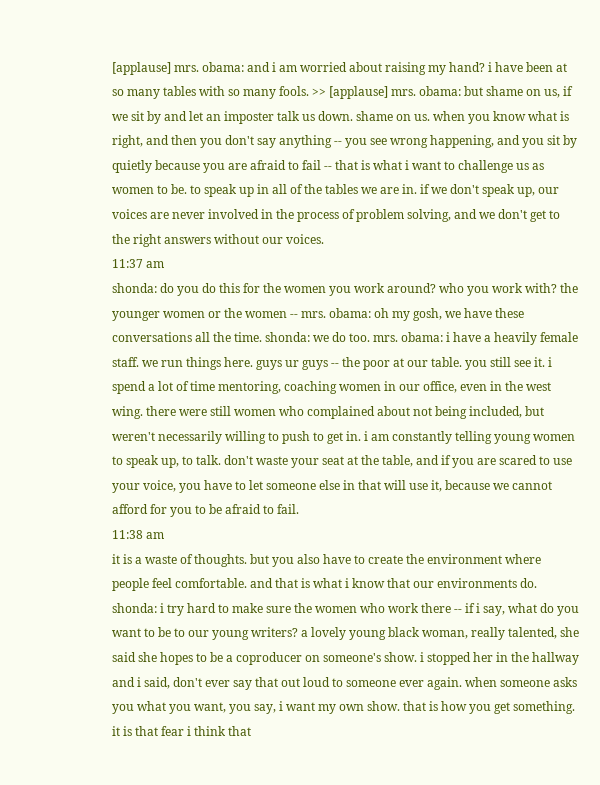[applause] mrs. obama: and i am worried about raising my hand? i have been at so many tables with so many fools. >> [applause] mrs. obama: but shame on us, if we sit by and let an imposter talk us down. shame on us. when you know what is right, and then you don't say anything -- you see wrong happening, and you sit by quietly because you are afraid to fail -- that is what i want to challenge us as women to be. to speak up in all of the tables we are in. if we don't speak up, our voices are never involved in the process of problem solving, and we don't get to the right answers without our voices.
11:37 am
shonda: do you do this for the women you work around? who you work with? the younger women or the women -- mrs. obama: oh my gosh, we have these conversations all the time. shonda: we do too. mrs. obama: i have a heavily female staff. we run things here. guys ur guys -- the poor at our table. you still see it. i spend a lot of time mentoring, coaching women in our office, even in the west wing. there were still women who complained about not being included, but weren't necessarily willing to push to get in. i am constantly telling young women to speak up, to talk. don't waste your seat at the table, and if you are scared to use your voice, you have to let someone else in that will use it, because we cannot afford for you to be afraid to fail.
11:38 am
it is a waste of thoughts. but you also have to create the environment where people feel comfortable. and that is what i know that our environments do. shonda: i try hard to make sure the women who work there -- if i say, what do you want to be to our young writers? a lovely young black woman, really talented, she said she hopes to be a coproducer on someone's show. i stopped her in the hallway and i said, don't ever say that out loud to someone ever again. when someone asks you what you want, you say, i want my own show. that is how you get something. it is that fear i think that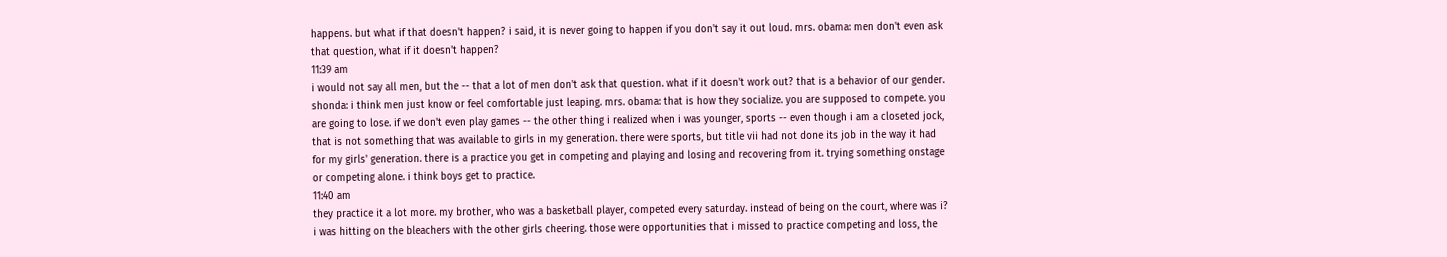happens. but what if that doesn't happen? i said, it is never going to happen if you don't say it out loud. mrs. obama: men don't even ask that question, what if it doesn't happen?
11:39 am
i would not say all men, but the -- that a lot of men don't ask that question. what if it doesn't work out? that is a behavior of our gender. shonda: i think men just know or feel comfortable just leaping. mrs. obama: that is how they socialize. you are supposed to compete. you are going to lose. if we don't even play games -- the other thing i realized when i was younger, sports -- even though i am a closeted jock, that is not something that was available to girls in my generation. there were sports, but title vii had not done its job in the way it had for my girls' generation. there is a practice you get in competing and playing and losing and recovering from it. trying something onstage or competing alone. i think boys get to practice.
11:40 am
they practice it a lot more. my brother, who was a basketball player, competed every saturday. instead of being on the court, where was i? i was hitting on the bleachers with the other girls cheering. those were opportunities that i missed to practice competing and loss, the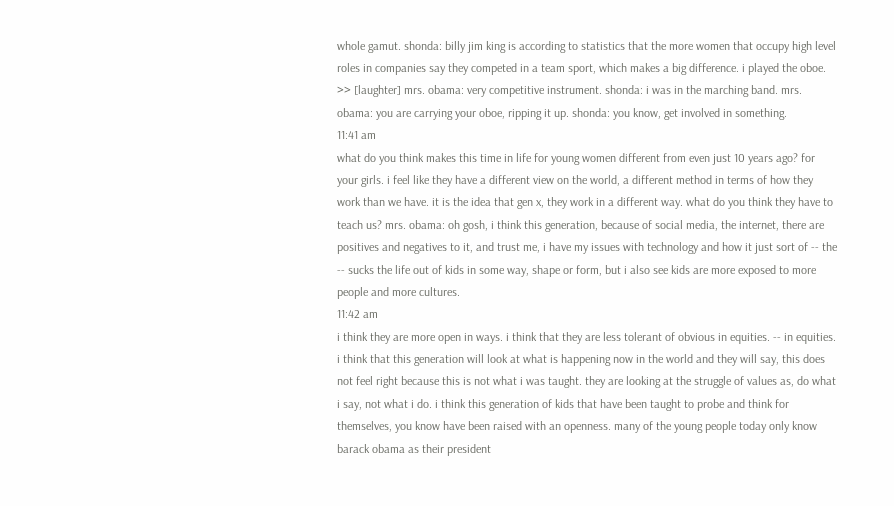whole gamut. shonda: billy jim king is according to statistics that the more women that occupy high level roles in companies say they competed in a team sport, which makes a big difference. i played the oboe. >> [laughter] mrs. obama: very competitive instrument. shonda: i was in the marching band. mrs. obama: you are carrying your oboe, ripping it up. shonda: you know, get involved in something.
11:41 am
what do you think makes this time in life for young women different from even just 10 years ago? for your girls. i feel like they have a different view on the world, a different method in terms of how they work than we have. it is the idea that gen x, they work in a different way. what do you think they have to teach us? mrs. obama: oh gosh, i think this generation, because of social media, the internet, there are positives and negatives to it, and trust me, i have my issues with technology and how it just sort of -- the -- sucks the life out of kids in some way, shape or form, but i also see kids are more exposed to more people and more cultures.
11:42 am
i think they are more open in ways. i think that they are less tolerant of obvious in equities. -- in equities. i think that this generation will look at what is happening now in the world and they will say, this does not feel right because this is not what i was taught. they are looking at the struggle of values as, do what i say, not what i do. i think this generation of kids that have been taught to probe and think for themselves, you know have been raised with an openness. many of the young people today only know barack obama as their president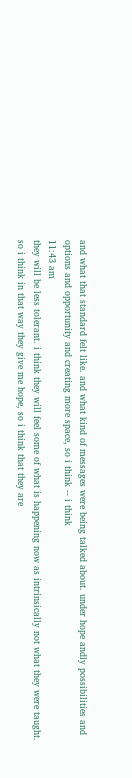and what that standard felt like. and what kind of messages were being talked about. under hope andly possibilities and options and opportunity and creating more space, so i think -- i think
11:43 am
they will be less tolerant. i think they will feel some of what is happening now as intrinsically not what they were taught. so i think in that way they give me hope, so i think that they are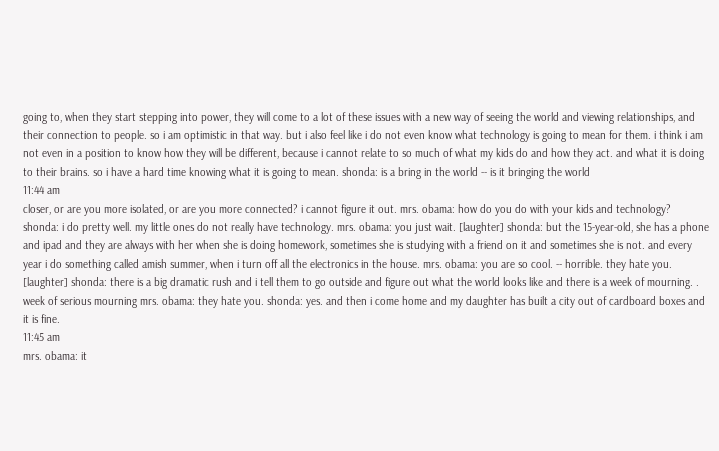going to, when they start stepping into power, they will come to a lot of these issues with a new way of seeing the world and viewing relationships, and their connection to people. so i am optimistic in that way. but i also feel like i do not even know what technology is going to mean for them. i think i am not even in a position to know how they will be different, because i cannot relate to so much of what my kids do and how they act. and what it is doing to their brains. so i have a hard time knowing what it is going to mean. shonda: is a bring in the world -- is it bringing the world
11:44 am
closer, or are you more isolated, or are you more connected? i cannot figure it out. mrs. obama: how do you do with your kids and technology? shonda: i do pretty well. my little ones do not really have technology. mrs. obama: you just wait. [laughter] shonda: but the 15-year-old, she has a phone and ipad and they are always with her when she is doing homework, sometimes she is studying with a friend on it and sometimes she is not. and every year i do something called amish summer, when i turn off all the electronics in the house. mrs. obama: you are so cool. -- horrible. they hate you. [laughter] shonda: there is a big dramatic rush and i tell them to go outside and figure out what the world looks like and there is a week of mourning. . week of serious mourning mrs. obama: they hate you. shonda: yes. and then i come home and my daughter has built a city out of cardboard boxes and it is fine.
11:45 am
mrs. obama: it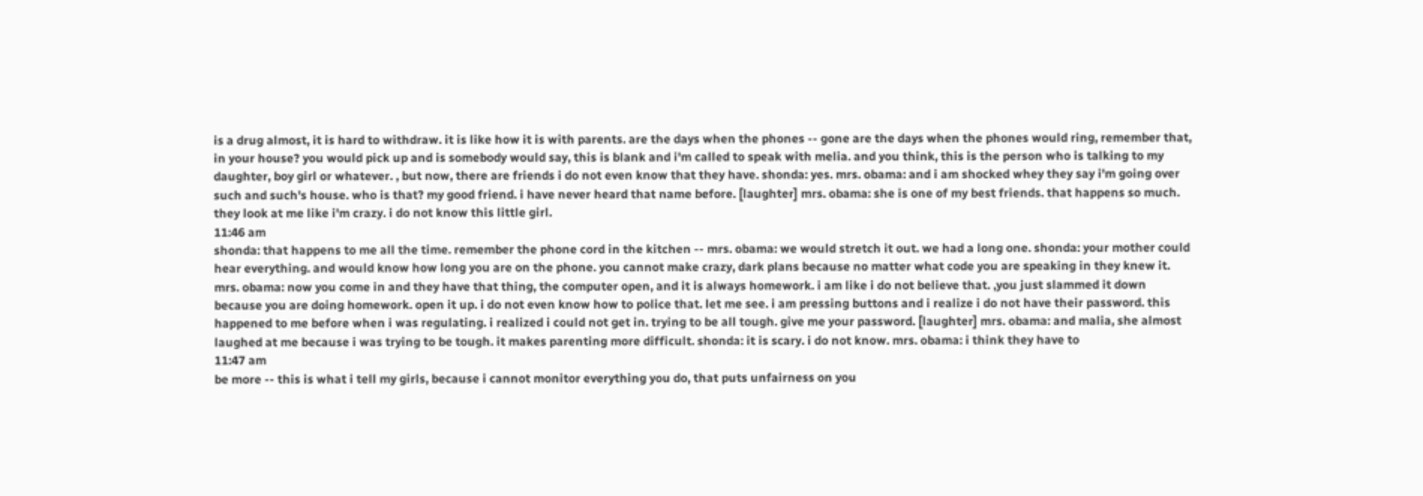is a drug almost, it is hard to withdraw. it is like how it is with parents. are the days when the phones -- gone are the days when the phones would ring, remember that, in your house? you would pick up and is somebody would say, this is blank and i'm called to speak with melia. and you think, this is the person who is talking to my daughter, boy girl or whatever. , but now, there are friends i do not even know that they have. shonda: yes. mrs. obama: and i am shocked whey they say i'm going over such and such's house. who is that? my good friend. i have never heard that name before. [laughter] mrs. obama: she is one of my best friends. that happens so much. they look at me like i'm crazy. i do not know this little girl.
11:46 am
shonda: that happens to me all the time. remember the phone cord in the kitchen -- mrs. obama: we would stretch it out. we had a long one. shonda: your mother could hear everything. and would know how long you are on the phone. you cannot make crazy, dark plans because no matter what code you are speaking in they knew it. mrs. obama: now you come in and they have that thing, the computer open, and it is always homework. i am like i do not believe that. ,you just slammed it down because you are doing homework. open it up. i do not even know how to police that. let me see. i am pressing buttons and i realize i do not have their password. this happened to me before when i was regulating. i realized i could not get in. trying to be all tough. give me your password. [laughter] mrs. obama: and malia, she almost laughed at me because i was trying to be tough. it makes parenting more difficult. shonda: it is scary. i do not know. mrs. obama: i think they have to
11:47 am
be more -- this is what i tell my girls, because i cannot monitor everything you do, that puts unfairness on you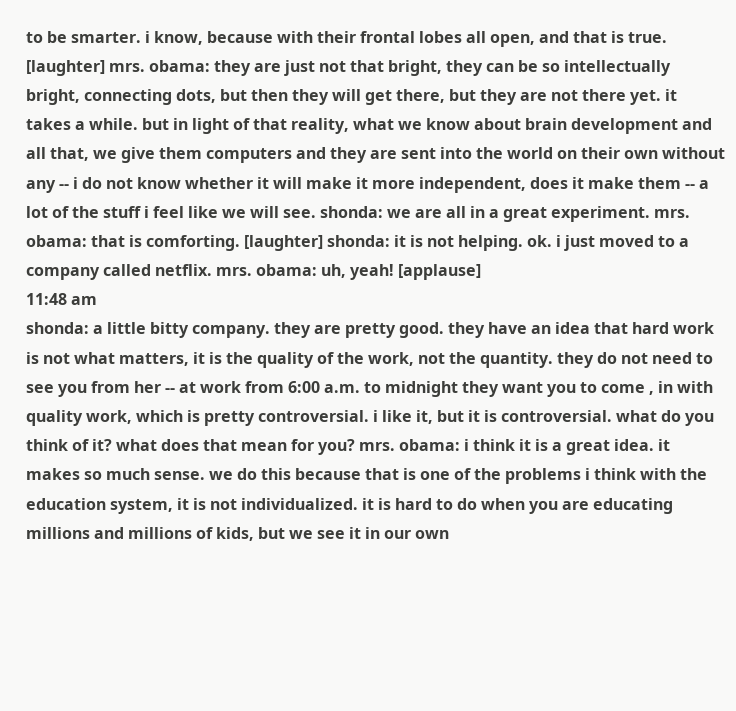to be smarter. i know, because with their frontal lobes all open, and that is true. [laughter] mrs. obama: they are just not that bright, they can be so intellectually bright, connecting dots, but then they will get there, but they are not there yet. it takes a while. but in light of that reality, what we know about brain development and all that, we give them computers and they are sent into the world on their own without any -- i do not know whether it will make it more independent, does it make them -- a lot of the stuff i feel like we will see. shonda: we are all in a great experiment. mrs. obama: that is comforting. [laughter] shonda: it is not helping. ok. i just moved to a company called netflix. mrs. obama: uh, yeah! [applause]
11:48 am
shonda: a little bitty company. they are pretty good. they have an idea that hard work is not what matters, it is the quality of the work, not the quantity. they do not need to see you from her -- at work from 6:00 a.m. to midnight they want you to come , in with quality work, which is pretty controversial. i like it, but it is controversial. what do you think of it? what does that mean for you? mrs. obama: i think it is a great idea. it makes so much sense. we do this because that is one of the problems i think with the education system, it is not individualized. it is hard to do when you are educating millions and millions of kids, but we see it in our own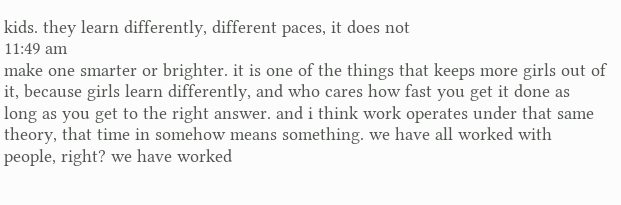kids. they learn differently, different paces, it does not
11:49 am
make one smarter or brighter. it is one of the things that keeps more girls out of it, because girls learn differently, and who cares how fast you get it done as long as you get to the right answer. and i think work operates under that same theory, that time in somehow means something. we have all worked with people, right? we have worked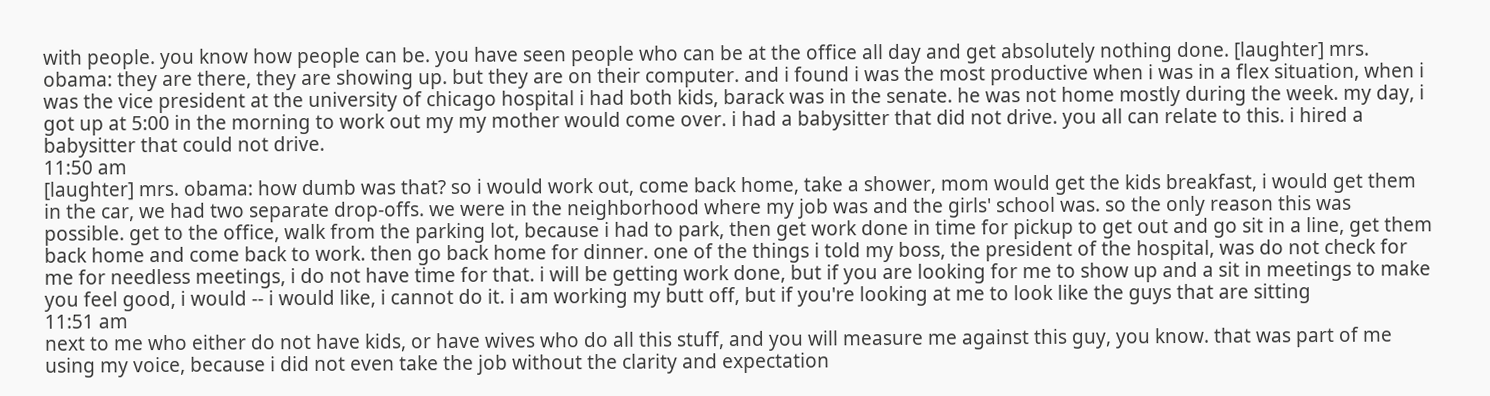with people. you know how people can be. you have seen people who can be at the office all day and get absolutely nothing done. [laughter] mrs. obama: they are there, they are showing up. but they are on their computer. and i found i was the most productive when i was in a flex situation, when i was the vice president at the university of chicago hospital i had both kids, barack was in the senate. he was not home mostly during the week. my day, i got up at 5:00 in the morning to work out my my mother would come over. i had a babysitter that did not drive. you all can relate to this. i hired a babysitter that could not drive.
11:50 am
[laughter] mrs. obama: how dumb was that? so i would work out, come back home, take a shower, mom would get the kids breakfast, i would get them in the car, we had two separate drop-offs. we were in the neighborhood where my job was and the girls' school was. so the only reason this was possible. get to the office, walk from the parking lot, because i had to park, then get work done in time for pickup to get out and go sit in a line, get them back home and come back to work. then go back home for dinner. one of the things i told my boss, the president of the hospital, was do not check for me for needless meetings, i do not have time for that. i will be getting work done, but if you are looking for me to show up and a sit in meetings to make you feel good, i would -- i would like, i cannot do it. i am working my butt off, but if you're looking at me to look like the guys that are sitting
11:51 am
next to me who either do not have kids, or have wives who do all this stuff, and you will measure me against this guy, you know. that was part of me using my voice, because i did not even take the job without the clarity and expectation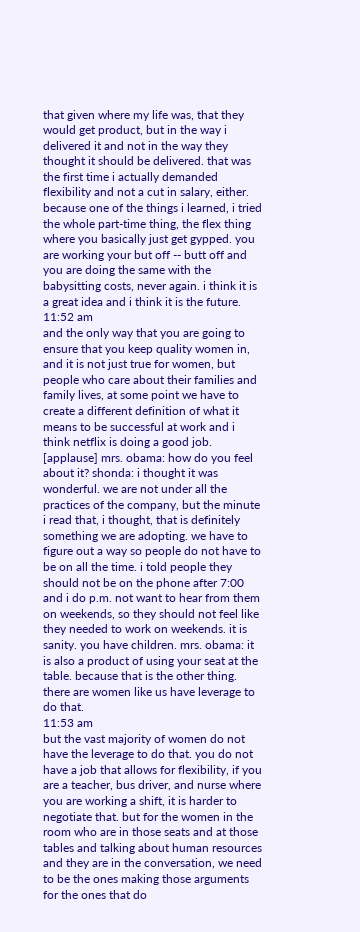that given where my life was, that they would get product, but in the way i delivered it and not in the way they thought it should be delivered. that was the first time i actually demanded flexibility and not a cut in salary, either. because one of the things i learned, i tried the whole part-time thing, the flex thing where you basically just get gypped. you are working your but off -- butt off and you are doing the same with the babysitting costs, never again. i think it is a great idea and i think it is the future.
11:52 am
and the only way that you are going to ensure that you keep quality women in, and it is not just true for women, but people who care about their families and family lives, at some point we have to create a different definition of what it means to be successful at work and i think netflix is doing a good job. [applause] mrs. obama: how do you feel about it? shonda: i thought it was wonderful. we are not under all the practices of the company, but the minute i read that, i thought, that is definitely something we are adopting. we have to figure out a way so people do not have to be on all the time. i told people they should not be on the phone after 7:00 and i do p.m. not want to hear from them on weekends, so they should not feel like they needed to work on weekends. it is sanity. you have children. mrs. obama: it is also a product of using your seat at the table. because that is the other thing. there are women like us have leverage to do that.
11:53 am
but the vast majority of women do not have the leverage to do that. you do not have a job that allows for flexibility, if you are a teacher, bus driver, and nurse where you are working a shift, it is harder to negotiate that. but for the women in the room who are in those seats and at those tables and talking about human resources and they are in the conversation, we need to be the ones making those arguments for the ones that do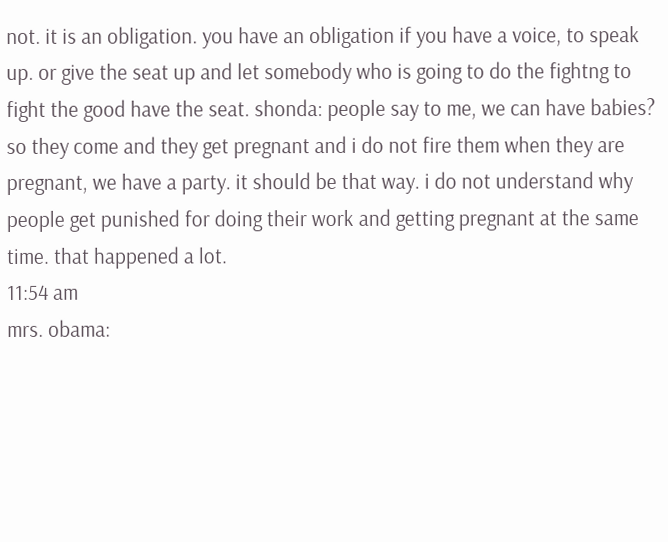not. it is an obligation. you have an obligation if you have a voice, to speak up. or give the seat up and let somebody who is going to do the fightng to fight the good have the seat. shonda: people say to me, we can have babies? so they come and they get pregnant and i do not fire them when they are pregnant, we have a party. it should be that way. i do not understand why people get punished for doing their work and getting pregnant at the same time. that happened a lot.
11:54 am
mrs. obama: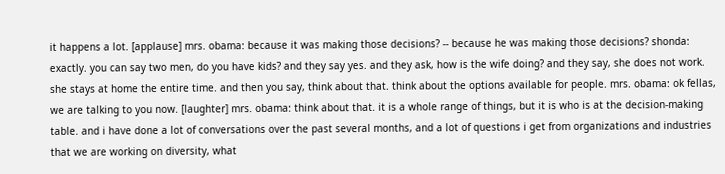it happens a lot. [applause] mrs. obama: because it was making those decisions? -- because he was making those decisions? shonda: exactly. you can say two men, do you have kids? and they say yes. and they ask, how is the wife doing? and they say, she does not work. she stays at home the entire time. and then you say, think about that. think about the options available for people. mrs. obama: ok fellas, we are talking to you now. [laughter] mrs. obama: think about that. it is a whole range of things, but it is who is at the decision-making table. and i have done a lot of conversations over the past several months, and a lot of questions i get from organizations and industries that we are working on diversity, what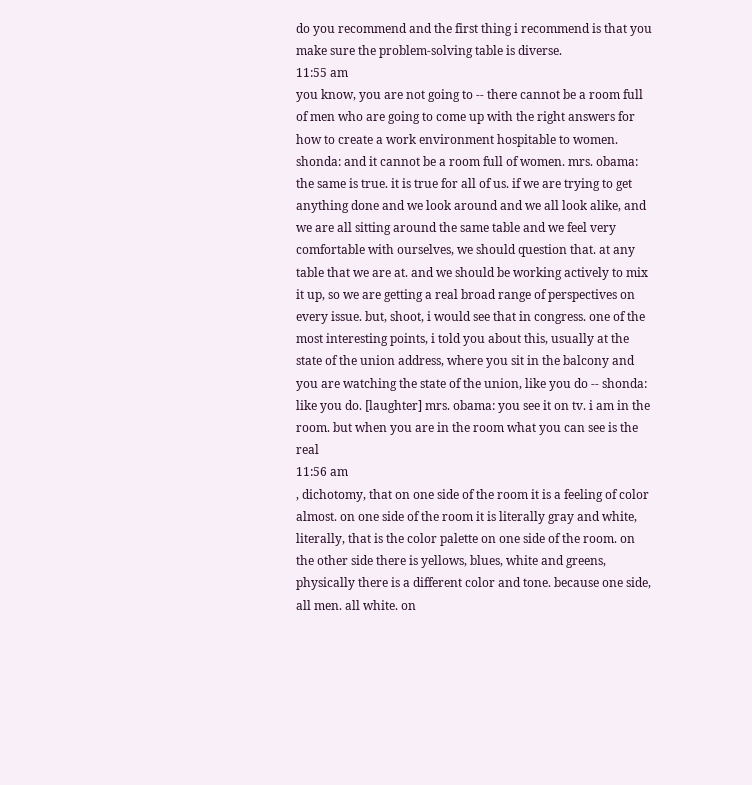do you recommend and the first thing i recommend is that you make sure the problem-solving table is diverse.
11:55 am
you know, you are not going to -- there cannot be a room full of men who are going to come up with the right answers for how to create a work environment hospitable to women. shonda: and it cannot be a room full of women. mrs. obama: the same is true. it is true for all of us. if we are trying to get anything done and we look around and we all look alike, and we are all sitting around the same table and we feel very comfortable with ourselves, we should question that. at any table that we are at. and we should be working actively to mix it up, so we are getting a real broad range of perspectives on every issue. but, shoot, i would see that in congress. one of the most interesting points, i told you about this, usually at the state of the union address, where you sit in the balcony and you are watching the state of the union, like you do -- shonda: like you do. [laughter] mrs. obama: you see it on tv. i am in the room. but when you are in the room what you can see is the real
11:56 am
, dichotomy, that on one side of the room it is a feeling of color almost. on one side of the room it is literally gray and white, literally, that is the color palette on one side of the room. on the other side there is yellows, blues, white and greens, physically there is a different color and tone. because one side, all men. all white. on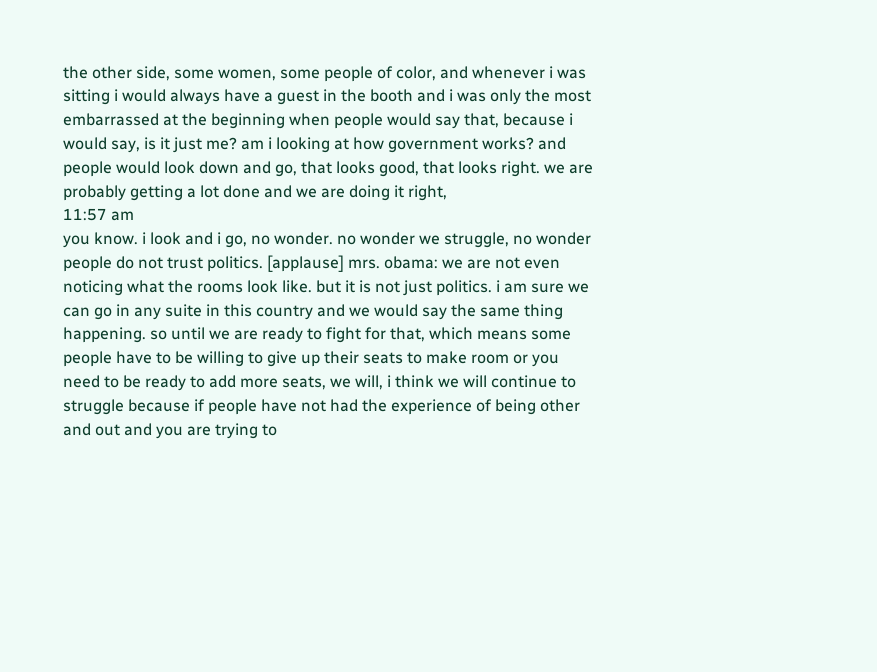the other side, some women, some people of color, and whenever i was sitting i would always have a guest in the booth and i was only the most embarrassed at the beginning when people would say that, because i would say, is it just me? am i looking at how government works? and people would look down and go, that looks good, that looks right. we are probably getting a lot done and we are doing it right,
11:57 am
you know. i look and i go, no wonder. no wonder we struggle, no wonder people do not trust politics. [applause] mrs. obama: we are not even noticing what the rooms look like. but it is not just politics. i am sure we can go in any suite in this country and we would say the same thing happening. so until we are ready to fight for that, which means some people have to be willing to give up their seats to make room or you need to be ready to add more seats, we will, i think we will continue to struggle because if people have not had the experience of being other and out and you are trying to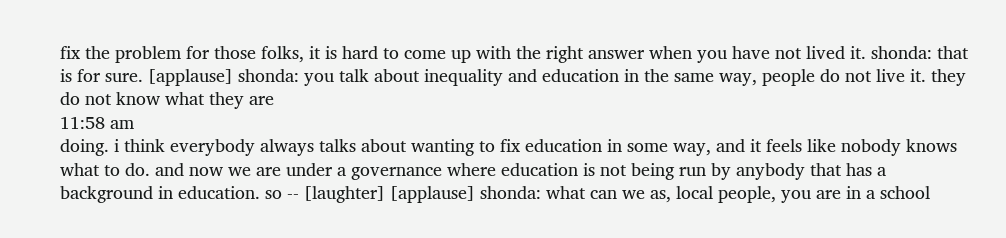fix the problem for those folks, it is hard to come up with the right answer when you have not lived it. shonda: that is for sure. [applause] shonda: you talk about inequality and education in the same way, people do not live it. they do not know what they are
11:58 am
doing. i think everybody always talks about wanting to fix education in some way, and it feels like nobody knows what to do. and now we are under a governance where education is not being run by anybody that has a background in education. so -- [laughter] [applause] shonda: what can we as, local people, you are in a school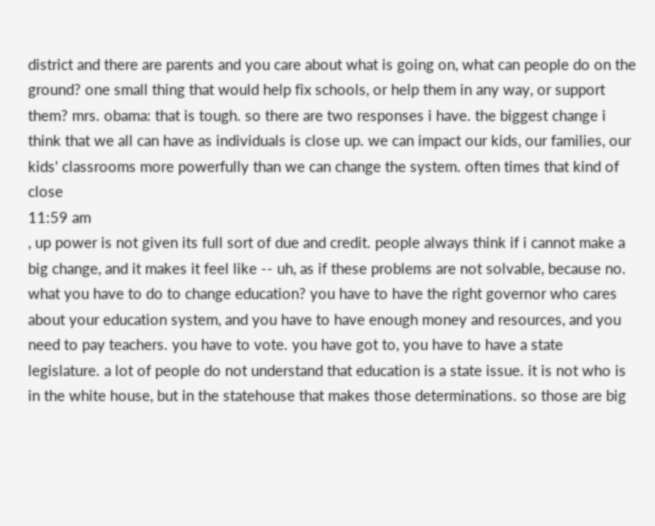district and there are parents and you care about what is going on, what can people do on the ground? one small thing that would help fix schools, or help them in any way, or support them? mrs. obama: that is tough. so there are two responses i have. the biggest change i think that we all can have as individuals is close up. we can impact our kids, our families, our kids' classrooms more powerfully than we can change the system. often times that kind of close
11:59 am
, up power is not given its full sort of due and credit. people always think if i cannot make a big change, and it makes it feel like -- uh, as if these problems are not solvable, because no. what you have to do to change education? you have to have the right governor who cares about your education system, and you have to have enough money and resources, and you need to pay teachers. you have to vote. you have got to, you have to have a state legislature. a lot of people do not understand that education is a state issue. it is not who is in the white house, but in the statehouse that makes those determinations. so those are big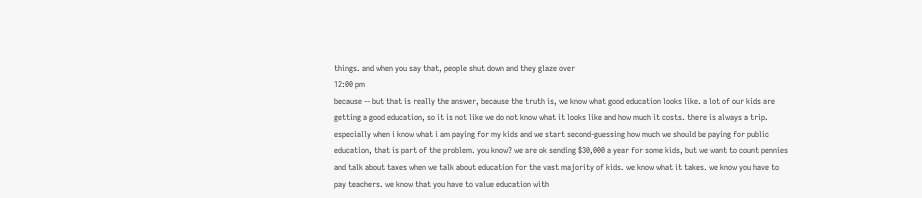things. and when you say that, people shut down and they glaze over
12:00 pm
because -- but that is really the answer, because the truth is, we know what good education looks like. a lot of our kids are getting a good education, so it is not like we do not know what it looks like and how much it costs. there is always a trip. especially when i know what i am paying for my kids and we start second-guessing how much we should be paying for public education, that is part of the problem. you know? we are ok sending $30,000 a year for some kids, but we want to count pennies and talk about taxes when we talk about education for the vast majority of kids. we know what it takes. we know you have to pay teachers. we know that you have to value education with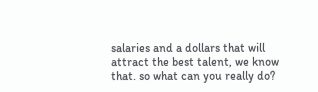salaries and a dollars that will attract the best talent, we know that. so what can you really do?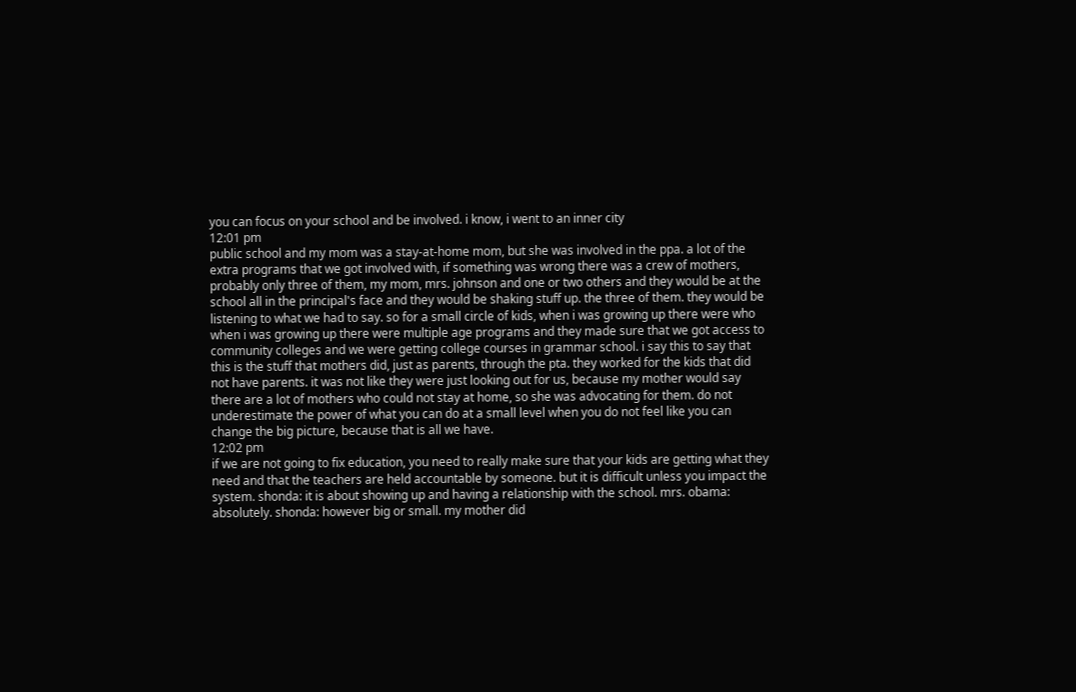you can focus on your school and be involved. i know, i went to an inner city
12:01 pm
public school and my mom was a stay-at-home mom, but she was involved in the ppa. a lot of the extra programs that we got involved with, if something was wrong there was a crew of mothers, probably only three of them, my mom, mrs. johnson and one or two others and they would be at the school all in the principal's face and they would be shaking stuff up. the three of them. they would be listening to what we had to say. so for a small circle of kids, when i was growing up there were who when i was growing up there were multiple age programs and they made sure that we got access to community colleges and we were getting college courses in grammar school. i say this to say that this is the stuff that mothers did, just as parents, through the pta. they worked for the kids that did not have parents. it was not like they were just looking out for us, because my mother would say there are a lot of mothers who could not stay at home, so she was advocating for them. do not underestimate the power of what you can do at a small level when you do not feel like you can change the big picture, because that is all we have.
12:02 pm
if we are not going to fix education, you need to really make sure that your kids are getting what they need and that the teachers are held accountable by someone. but it is difficult unless you impact the system. shonda: it is about showing up and having a relationship with the school. mrs. obama: absolutely. shonda: however big or small. my mother did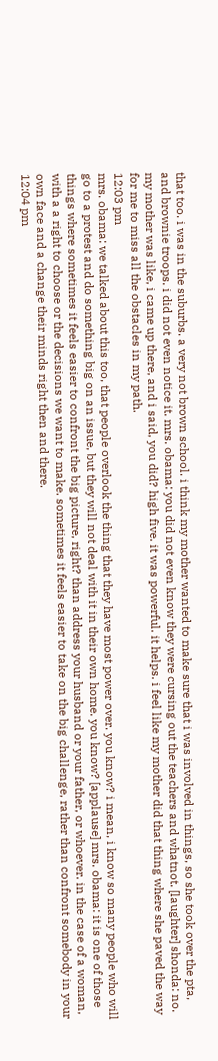that too. i was in the suburbs. a very not brown school. i think my mother wanted to make sure that i was involved in things, so she took over the pta, and brownie troops. i did not even notice it. mrs. obama: you did not even know they were cursing out the teachers and whatnot. [laughter] shonda: no. my mother was like, i came up there, and i said, you did? high five. it was powerful. it helps. i feel like my mother did that thing where she paved the way for me to miss all the obstacles in my path.
12:03 pm
mrs. obama: we talked about this too, that people overlook the thing that they have most power over. you know? i mean, i know so many people who will go to a protest and do something big on an issue, but they will not deal with it in their own home. you know? [applause] mrs. obama: it is one of those things where sometimes it feels easier to confront the big picture, right? than address your husband or your father, or whoever. in the case of a woman, with a a right to choose or the decisions we want to make. sometimes it feels easier to take on the big challenge, rather than confront somebody in your own face and a change their minds right then and there.
12:04 pm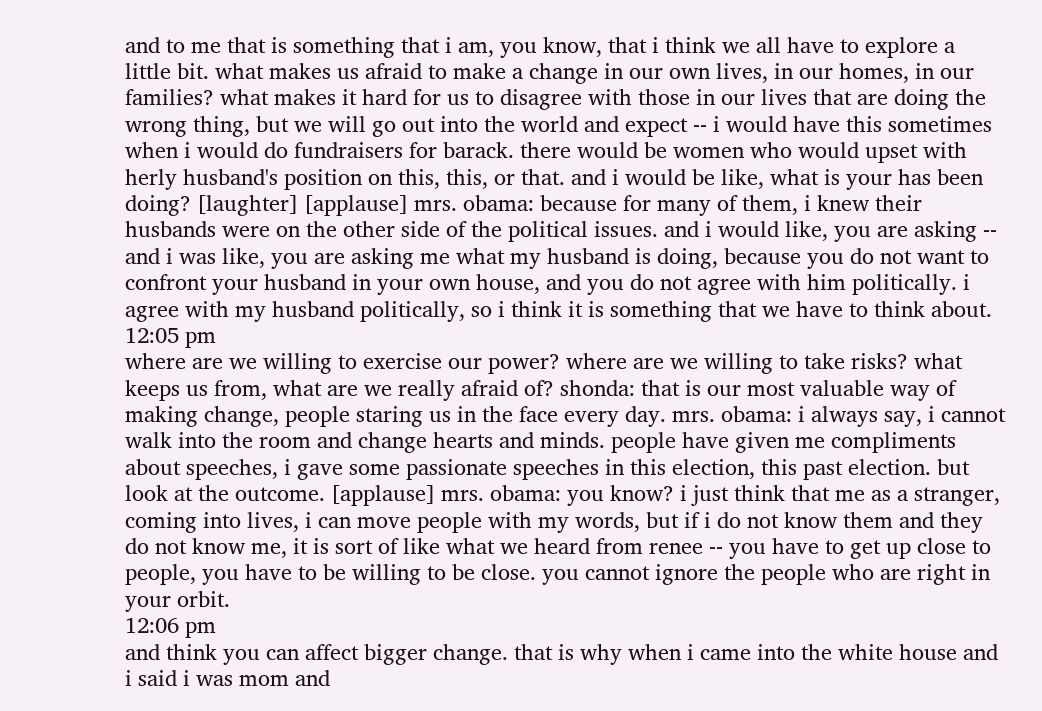and to me that is something that i am, you know, that i think we all have to explore a little bit. what makes us afraid to make a change in our own lives, in our homes, in our families? what makes it hard for us to disagree with those in our lives that are doing the wrong thing, but we will go out into the world and expect -- i would have this sometimes when i would do fundraisers for barack. there would be women who would upset with herly husband's position on this, this, or that. and i would be like, what is your has been doing? [laughter] [applause] mrs. obama: because for many of them, i knew their husbands were on the other side of the political issues. and i would like, you are asking -- and i was like, you are asking me what my husband is doing, because you do not want to confront your husband in your own house, and you do not agree with him politically. i agree with my husband politically, so i think it is something that we have to think about.
12:05 pm
where are we willing to exercise our power? where are we willing to take risks? what keeps us from, what are we really afraid of? shonda: that is our most valuable way of making change, people staring us in the face every day. mrs. obama: i always say, i cannot walk into the room and change hearts and minds. people have given me compliments about speeches, i gave some passionate speeches in this election, this past election. but look at the outcome. [applause] mrs. obama: you know? i just think that me as a stranger, coming into lives, i can move people with my words, but if i do not know them and they do not know me, it is sort of like what we heard from renee -- you have to get up close to people, you have to be willing to be close. you cannot ignore the people who are right in your orbit.
12:06 pm
and think you can affect bigger change. that is why when i came into the white house and i said i was mom and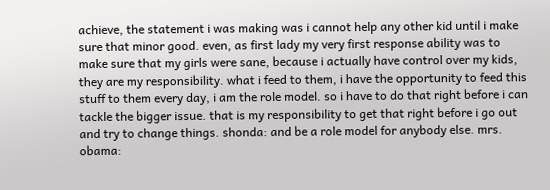achieve, the statement i was making was i cannot help any other kid until i make sure that minor good. even, as first lady my very first response ability was to make sure that my girls were sane, because i actually have control over my kids, they are my responsibility. what i feed to them, i have the opportunity to feed this stuff to them every day, i am the role model. so i have to do that right before i can tackle the bigger issue. that is my responsibility to get that right before i go out and try to change things. shonda: and be a role model for anybody else. mrs. obama: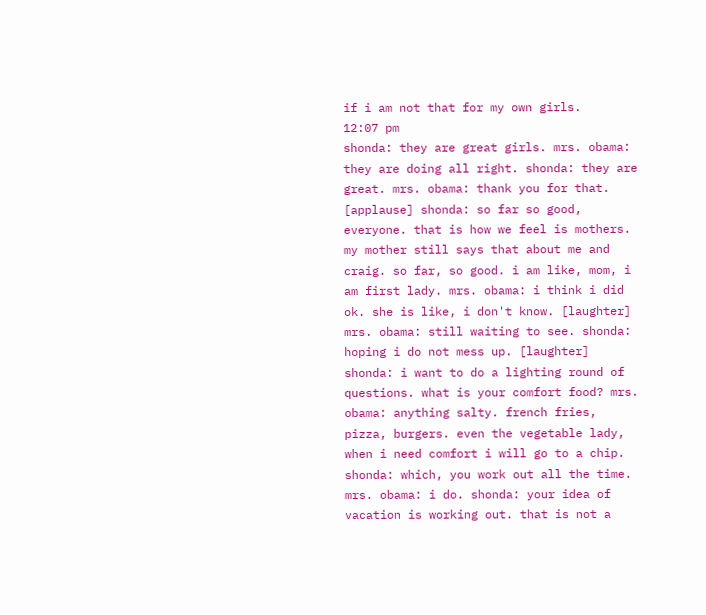if i am not that for my own girls.
12:07 pm
shonda: they are great girls. mrs. obama: they are doing all right. shonda: they are great. mrs. obama: thank you for that. [applause] shonda: so far so good, everyone. that is how we feel is mothers. my mother still says that about me and craig. so far, so good. i am like, mom, i am first lady. mrs. obama: i think i did ok. she is like, i don't know. [laughter] mrs. obama: still waiting to see. shonda: hoping i do not mess up. [laughter] shonda: i want to do a lighting round of questions. what is your comfort food? mrs. obama: anything salty. french fries, pizza, burgers. even the vegetable lady, when i need comfort i will go to a chip. shonda: which, you work out all the time. mrs. obama: i do. shonda: your idea of vacation is working out. that is not a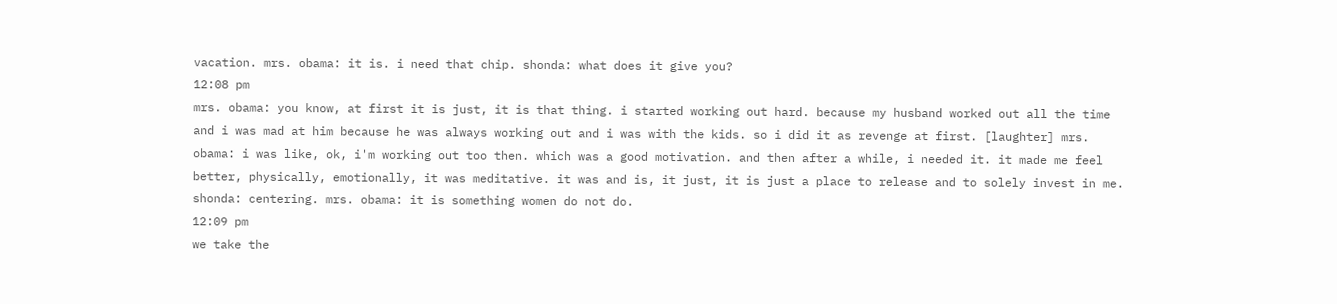vacation. mrs. obama: it is. i need that chip. shonda: what does it give you?
12:08 pm
mrs. obama: you know, at first it is just, it is that thing. i started working out hard. because my husband worked out all the time and i was mad at him because he was always working out and i was with the kids. so i did it as revenge at first. [laughter] mrs. obama: i was like, ok, i'm working out too then. which was a good motivation. and then after a while, i needed it. it made me feel better, physically, emotionally, it was meditative. it was and is, it just, it is just a place to release and to solely invest in me. shonda: centering. mrs. obama: it is something women do not do.
12:09 pm
we take the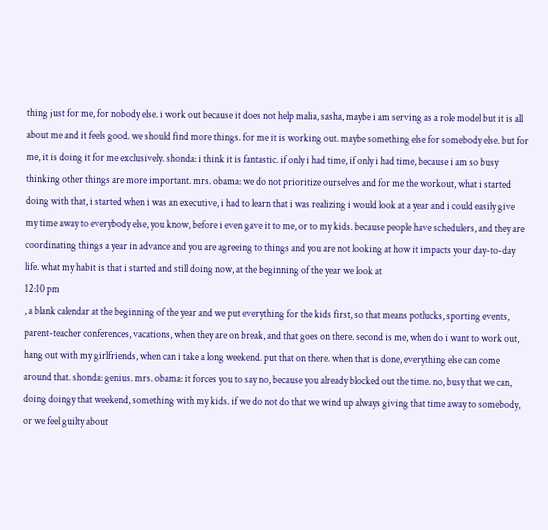thing just for me, for nobody else. i work out because it does not help malia, sasha, maybe i am serving as a role model but it is all about me and it feels good. we should find more things. for me it is working out. maybe something else for somebody else. but for me, it is doing it for me exclusively. shonda: i think it is fantastic. if only i had time, if only i had time, because i am so busy thinking other things are more important. mrs. obama: we do not prioritize ourselves and for me the workout, what i started doing with that, i started when i was an executive, i had to learn that i was realizing i would look at a year and i could easily give my time away to everybody else, you know, before i even gave it to me, or to my kids. because people have schedulers, and they are coordinating things a year in advance and you are agreeing to things and you are not looking at how it impacts your day-to-day life. what my habit is that i started and still doing now, at the beginning of the year we look at
12:10 pm
, a blank calendar at the beginning of the year and we put everything for the kids first, so that means potlucks, sporting events, parent-teacher conferences, vacations, when they are on break, and that goes on there. second is me, when do i want to work out, hang out with my girlfriends, when can i take a long weekend. put that on there. when that is done, everything else can come around that. shonda: genius. mrs. obama: it forces you to say no, because you already blocked out the time. no, busy that we can, doing doingy that weekend, something with my kids. if we do not do that we wind up always giving that time away to somebody, or we feel guilty about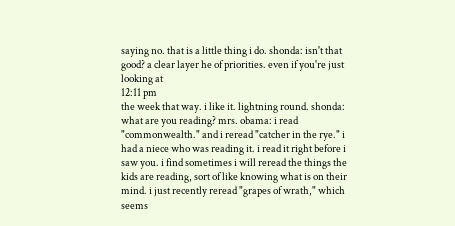saying no. that is a little thing i do. shonda: isn't that good? a clear layer he of priorities. even if you're just looking at
12:11 pm
the week that way. i like it. lightning round. shonda: what are you reading? mrs. obama: i read "commonwealth." and i reread "catcher in the rye." i had a niece who was reading it. i read it right before i saw you. i find sometimes i will reread the things the kids are reading, sort of like knowing what is on their mind. i just recently reread "grapes of wrath," which seems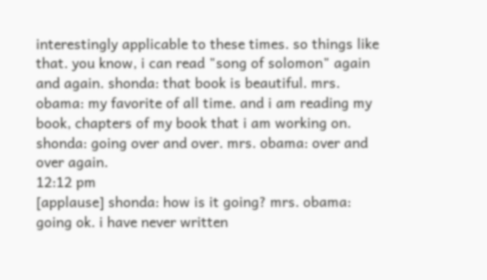interestingly applicable to these times. so things like that. you know, i can read "song of solomon" again and again. shonda: that book is beautiful. mrs. obama: my favorite of all time. and i am reading my book, chapters of my book that i am working on. shonda: going over and over. mrs. obama: over and over again.
12:12 pm
[applause] shonda: how is it going? mrs. obama: going ok. i have never written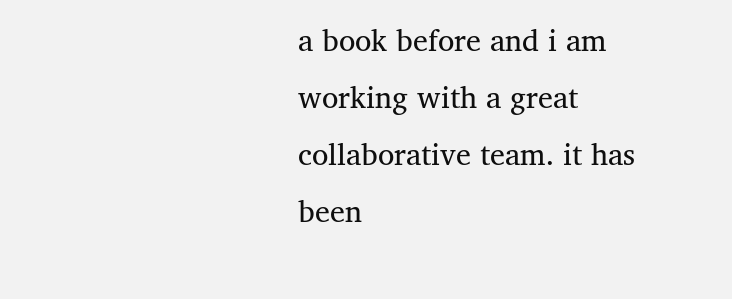a book before and i am working with a great collaborative team. it has been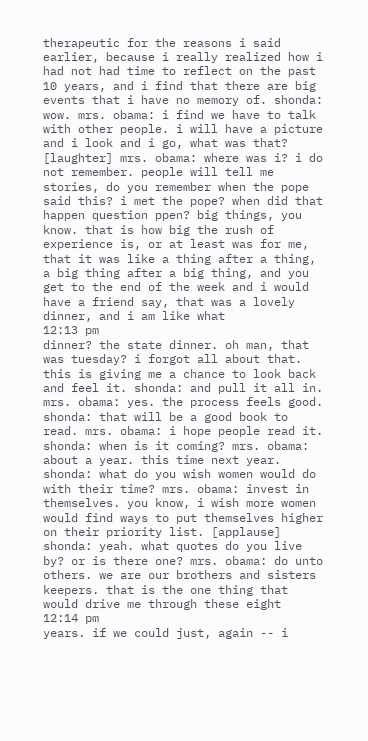therapeutic for the reasons i said earlier, because i really realized how i had not had time to reflect on the past 10 years, and i find that there are big events that i have no memory of. shonda: wow. mrs. obama: i find we have to talk with other people. i will have a picture and i look and i go, what was that? [laughter] mrs. obama: where was i? i do not remember. people will tell me stories, do you remember when the pope said this? i met the pope? when did that happen question ppen? big things, you know. that is how big the rush of experience is, or at least was for me, that it was like a thing after a thing, a big thing after a big thing, and you get to the end of the week and i would have a friend say, that was a lovely dinner, and i am like what
12:13 pm
dinner? the state dinner. oh man, that was tuesday? i forgot all about that. this is giving me a chance to look back and feel it. shonda: and pull it all in. mrs. obama: yes. the process feels good. shonda: that will be a good book to read. mrs. obama: i hope people read it. shonda: when is it coming? mrs. obama: about a year. this time next year. shonda: what do you wish women would do with their time? mrs. obama: invest in themselves. you know, i wish more women would find ways to put themselves higher on their priority list. [applause] shonda: yeah. what quotes do you live by? or is there one? mrs. obama: do unto others. we are our brothers and sisters keepers. that is the one thing that would drive me through these eight
12:14 pm
years. if we could just, again -- i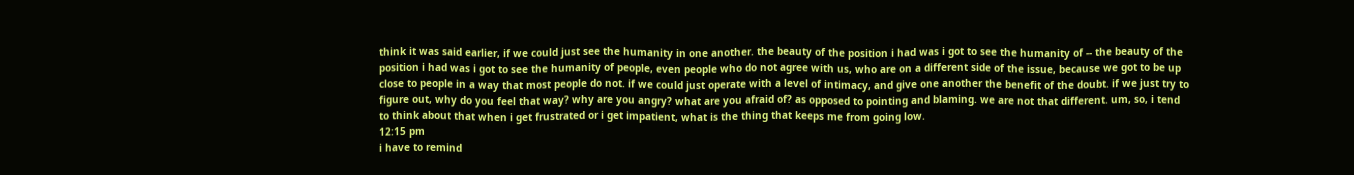think it was said earlier, if we could just see the humanity in one another. the beauty of the position i had was i got to see the humanity of -- the beauty of the position i had was i got to see the humanity of people, even people who do not agree with us, who are on a different side of the issue, because we got to be up close to people in a way that most people do not. if we could just operate with a level of intimacy, and give one another the benefit of the doubt. if we just try to figure out, why do you feel that way? why are you angry? what are you afraid of? as opposed to pointing and blaming. we are not that different. um, so, i tend to think about that when i get frustrated or i get impatient, what is the thing that keeps me from going low.
12:15 pm
i have to remind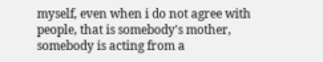myself, even when i do not agree with people, that is somebody's mother, somebody is acting from a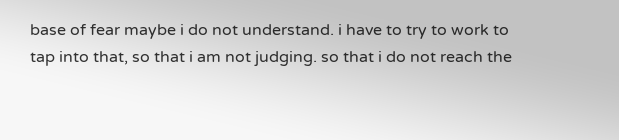base of fear maybe i do not understand. i have to try to work to tap into that, so that i am not judging. so that i do not reach the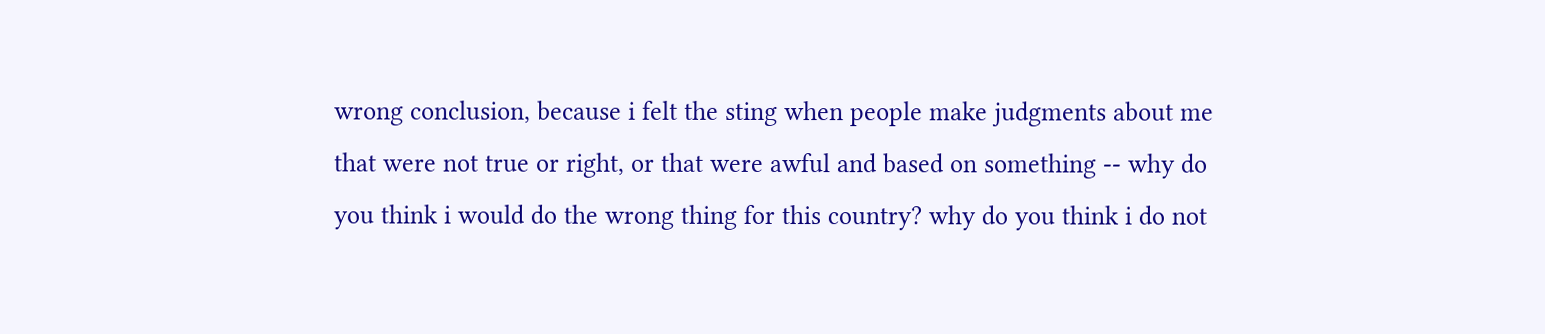wrong conclusion, because i felt the sting when people make judgments about me that were not true or right, or that were awful and based on something -- why do you think i would do the wrong thing for this country? why do you think i do not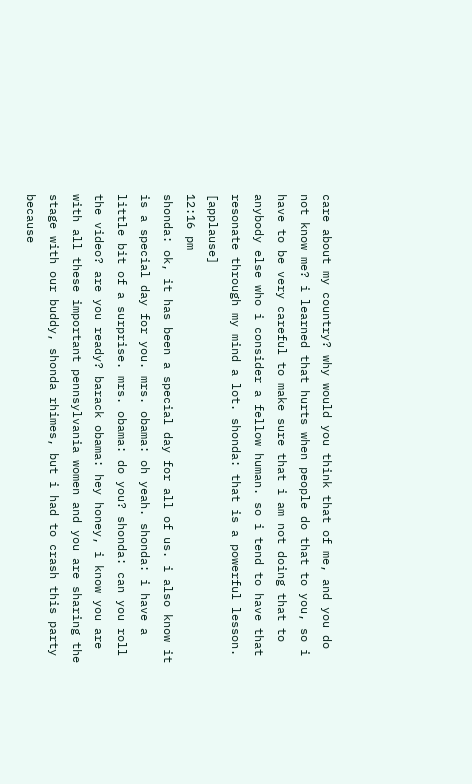care about my country? why would you think that of me, and you do not know me? i learned that hurts when people do that to you, so i have to be very careful to make sure that i am not doing that to anybody else who i consider a fellow human. so i tend to have that resonate through my mind a lot. shonda: that is a powerful lesson. [applause]
12:16 pm
shonda: ok, it has been a special day for all of us. i also know it is a special day for you. mrs. obama: oh yeah. shonda: i have a little bit of a surprise. mrs. obama: do you? shonda: can you roll the video? are you ready? barack obama: hey honey, i know you are with all these important pennsylvania women and you are sharing the stage with our buddy, shonda rhimes, but i had to crash this party because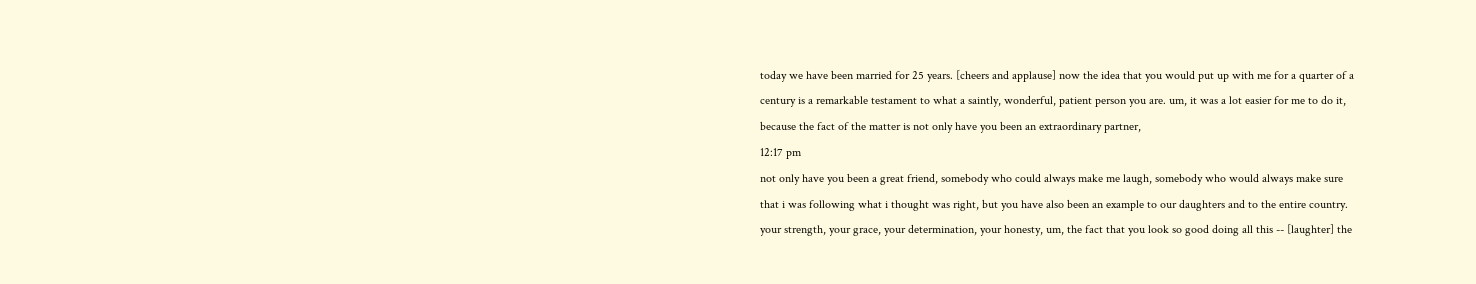today we have been married for 25 years. [cheers and applause] now the idea that you would put up with me for a quarter of a century is a remarkable testament to what a saintly, wonderful, patient person you are. um, it was a lot easier for me to do it, because the fact of the matter is not only have you been an extraordinary partner,
12:17 pm
not only have you been a great friend, somebody who could always make me laugh, somebody who would always make sure that i was following what i thought was right, but you have also been an example to our daughters and to the entire country. your strength, your grace, your determination, your honesty, um, the fact that you look so good doing all this -- [laughter] the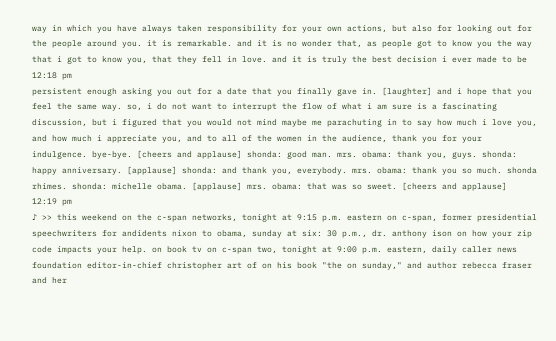way in which you have always taken responsibility for your own actions, but also for looking out for the people around you. it is remarkable. and it is no wonder that, as people got to know you the way that i got to know you, that they fell in love. and it is truly the best decision i ever made to be
12:18 pm
persistent enough asking you out for a date that you finally gave in. [laughter] and i hope that you feel the same way. so, i do not want to interrupt the flow of what i am sure is a fascinating discussion, but i figured that you would not mind maybe me parachuting in to say how much i love you, and how much i appreciate you, and to all of the women in the audience, thank you for your indulgence. bye-bye. [cheers and applause] shonda: good man. mrs. obama: thank you, guys. shonda: happy anniversary. [applause] shonda: and thank you, everybody. mrs. obama: thank you so much. shonda rhimes. shonda: michelle obama. [applause] mrs. obama: that was so sweet. [cheers and applause]
12:19 pm
♪ >> this weekend on the c-span networks, tonight at 9:15 p.m. eastern on c-span, former presidential speechwriters for andidents nixon to obama, sunday at six: 30 p.m., dr. anthony ison on how your zip code impacts your help. on book tv on c-span two, tonight at 9:00 p.m. eastern, daily caller news foundation editor-in-chief christopher art of on his book "the on sunday," and author rebecca fraser and her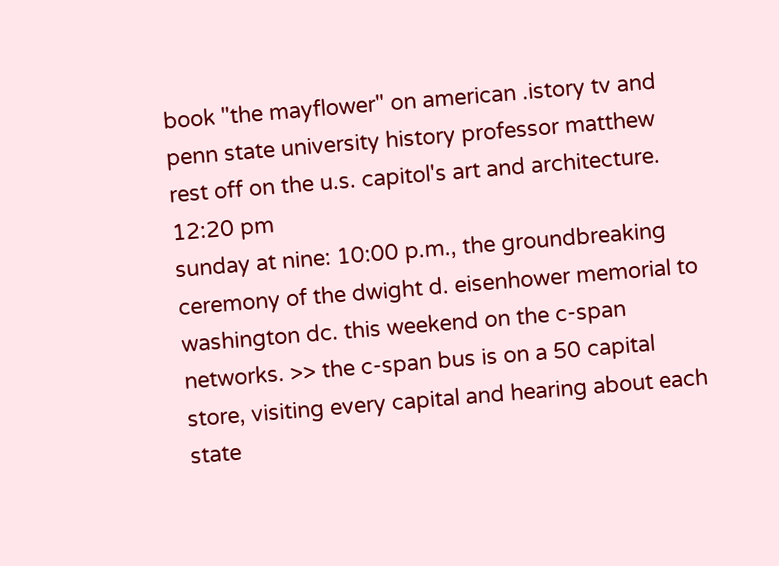book "the mayflower" on american .istory tv and penn state university history professor matthew rest off on the u.s. capitol's art and architecture.
12:20 pm
sunday at nine: 10:00 p.m., the groundbreaking ceremony of the dwight d. eisenhower memorial to washington dc. this weekend on the c-span networks. >> the c-span bus is on a 50 capital store, visiting every capital and hearing about each state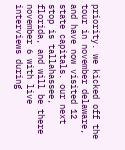priority. we kicked off the tour in november delaware, and have now visited 12 state capitals. our next stop is tallahassee, florida, and will be there november 6 with live interviews during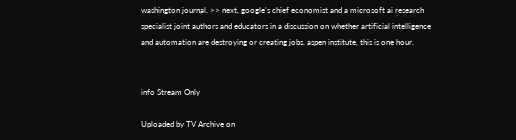washington journal. >> next, google's chief economist and a microsoft ai research specialist joint authors and educators in a discussion on whether artificial intelligence and automation are destroying or creating jobs. aspen institute, this is one hour.


info Stream Only

Uploaded by TV Archive on